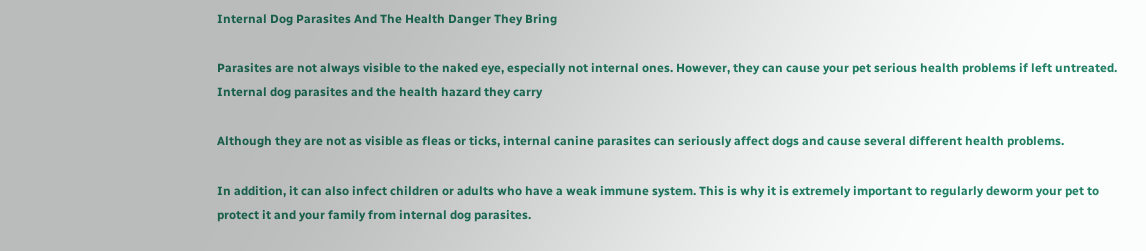Internal Dog Parasites And The Health Danger They Bring

Parasites are not always visible to the naked eye, especially not internal ones. However, they can cause your pet serious health problems if left untreated.
Internal dog parasites and the health hazard they carry

Although they are not as visible as fleas or ticks, internal canine parasites can seriously affect dogs and cause several different health problems.

In addition, it can also infect children or adults who have a weak immune system. This is why it is extremely important to regularly deworm your pet to protect it and your family from internal dog parasites.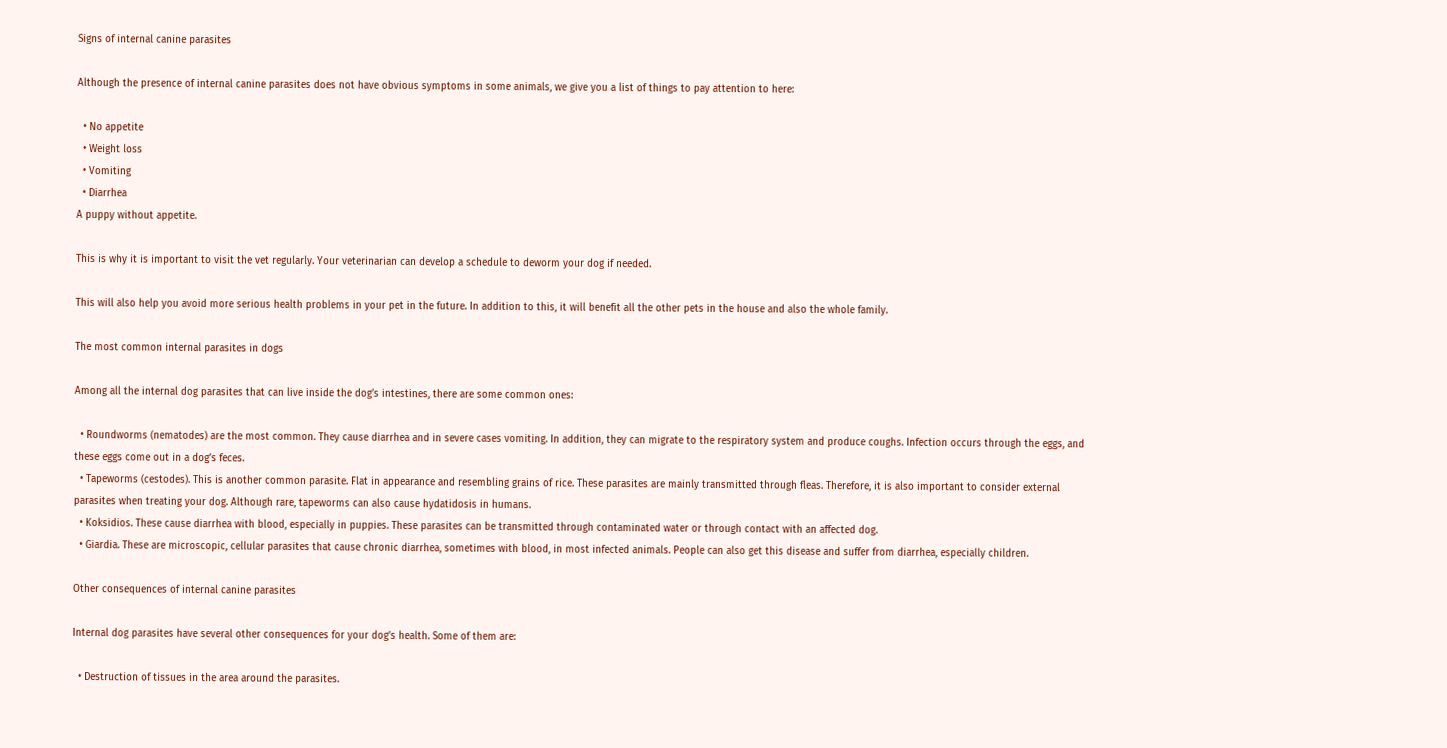Signs of internal canine parasites

Although the presence of internal canine parasites does not have obvious symptoms in some animals, we give you a list of things to pay attention to here:

  • No appetite
  • Weight loss
  • Vomiting
  • Diarrhea
A puppy without appetite.

This is why it is important to visit the vet regularly. Your veterinarian can develop a schedule to deworm your dog if needed.

This will also help you avoid more serious health problems in your pet in the future. In addition to this, it will benefit all the other pets in the house and also the whole family.

The most common internal parasites in dogs

Among all the internal dog parasites that can live inside the dog’s intestines, there are some common ones:

  • Roundworms (nematodes) are the most common. They cause diarrhea and in severe cases vomiting. In addition, they can migrate to the respiratory system and produce coughs. Infection occurs through the eggs, and these eggs come out in a dog’s feces.
  • Tapeworms (cestodes). This is another common parasite. Flat in appearance and resembling grains of rice. These parasites are mainly transmitted through fleas. Therefore, it is also important to consider external parasites when treating your dog. Although rare, tapeworms can also cause hydatidosis in humans.
  • Koksidios. These cause diarrhea with blood, especially in puppies. These parasites can be transmitted through contaminated water or through contact with an affected dog.
  • Giardia. These are microscopic, cellular parasites that cause chronic diarrhea, sometimes with blood, in most infected animals. People can also get this disease and suffer from diarrhea, especially children.

Other consequences of internal canine parasites

Internal dog parasites have several other consequences for your dog’s health. Some of them are:

  • Destruction of tissues in the area around the parasites.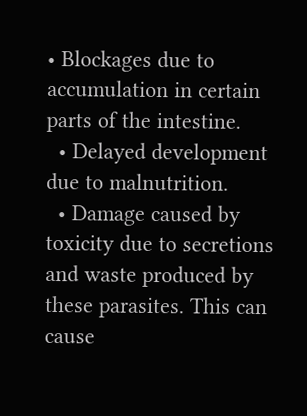• Blockages due to accumulation in certain parts of the intestine.
  • Delayed development due to malnutrition.
  • Damage caused by toxicity due to secretions and waste produced by these parasites. This can cause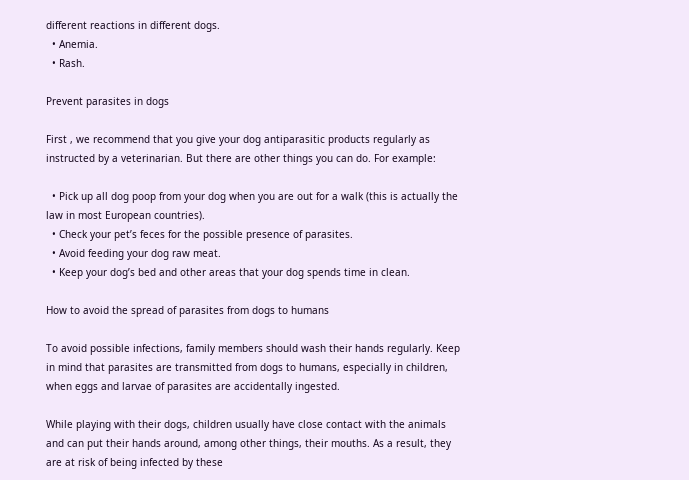different reactions in different dogs.
  • Anemia.
  • Rash.

Prevent parasites in dogs

First , we recommend that you give your dog antiparasitic products regularly as instructed by a veterinarian. But there are other things you can do. For example:

  • Pick up all dog poop from your dog when you are out for a walk (this is actually the law in most European countries).
  • Check your pet’s feces for the possible presence of parasites.
  • Avoid feeding your dog raw meat.
  • Keep your dog’s bed and other areas that your dog spends time in clean.

How to avoid the spread of parasites from dogs to humans

To avoid possible infections, family members should wash their hands regularly. Keep in mind that parasites are transmitted from dogs to humans, especially in children, when eggs and larvae of parasites are accidentally ingested.

While playing with their dogs, children usually have close contact with the animals and can put their hands around, among other things, their mouths. As a result, they are at risk of being infected by these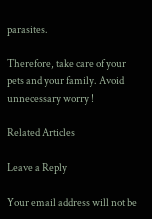parasites.

Therefore, take care of your pets and your family. Avoid unnecessary worry !

Related Articles

Leave a Reply

Your email address will not be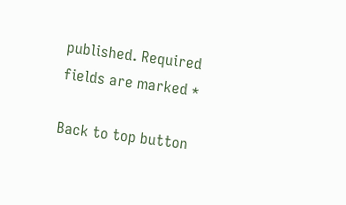published. Required fields are marked *

Back to top button